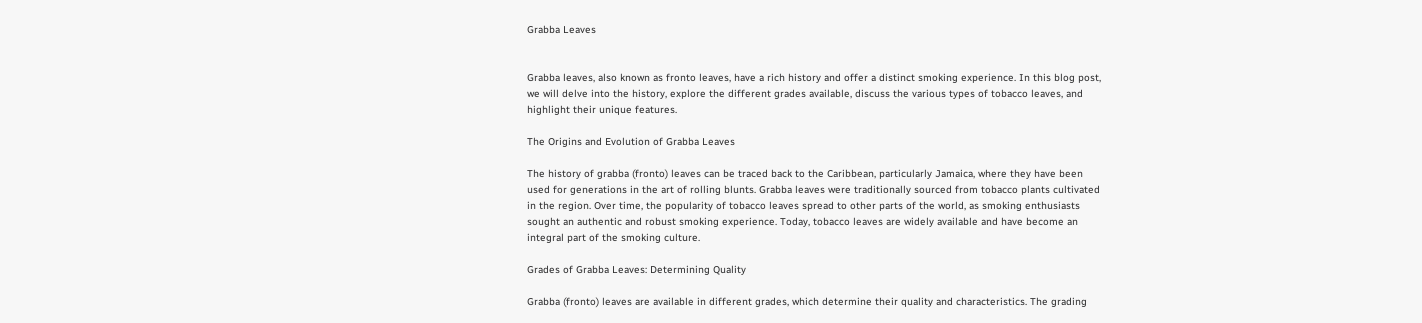Grabba Leaves


Grabba leaves, also known as fronto leaves, have a rich history and offer a distinct smoking experience. In this blog post, we will delve into the history, explore the different grades available, discuss the various types of tobacco leaves, and highlight their unique features.

The Origins and Evolution of Grabba Leaves

The history of grabba (fronto) leaves can be traced back to the Caribbean, particularly Jamaica, where they have been used for generations in the art of rolling blunts. Grabba leaves were traditionally sourced from tobacco plants cultivated in the region. Over time, the popularity of tobacco leaves spread to other parts of the world, as smoking enthusiasts sought an authentic and robust smoking experience. Today, tobacco leaves are widely available and have become an integral part of the smoking culture.

Grades of Grabba Leaves: Determining Quality

Grabba (fronto) leaves are available in different grades, which determine their quality and characteristics. The grading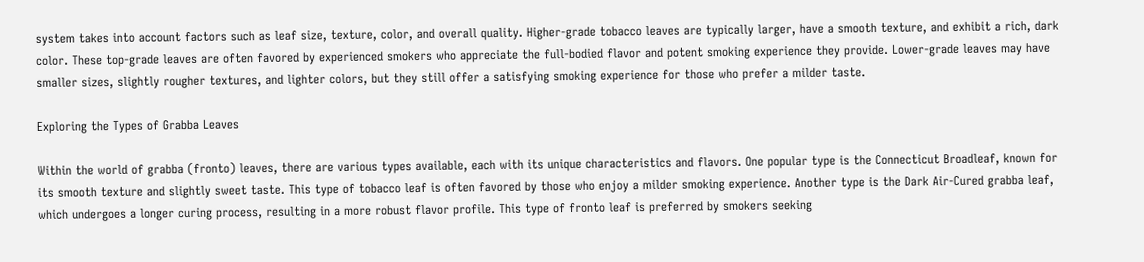system takes into account factors such as leaf size, texture, color, and overall quality. Higher-grade tobacco leaves are typically larger, have a smooth texture, and exhibit a rich, dark color. These top-grade leaves are often favored by experienced smokers who appreciate the full-bodied flavor and potent smoking experience they provide. Lower-grade leaves may have smaller sizes, slightly rougher textures, and lighter colors, but they still offer a satisfying smoking experience for those who prefer a milder taste.

Exploring the Types of Grabba Leaves

Within the world of grabba (fronto) leaves, there are various types available, each with its unique characteristics and flavors. One popular type is the Connecticut Broadleaf, known for its smooth texture and slightly sweet taste. This type of tobacco leaf is often favored by those who enjoy a milder smoking experience. Another type is the Dark Air-Cured grabba leaf, which undergoes a longer curing process, resulting in a more robust flavor profile. This type of fronto leaf is preferred by smokers seeking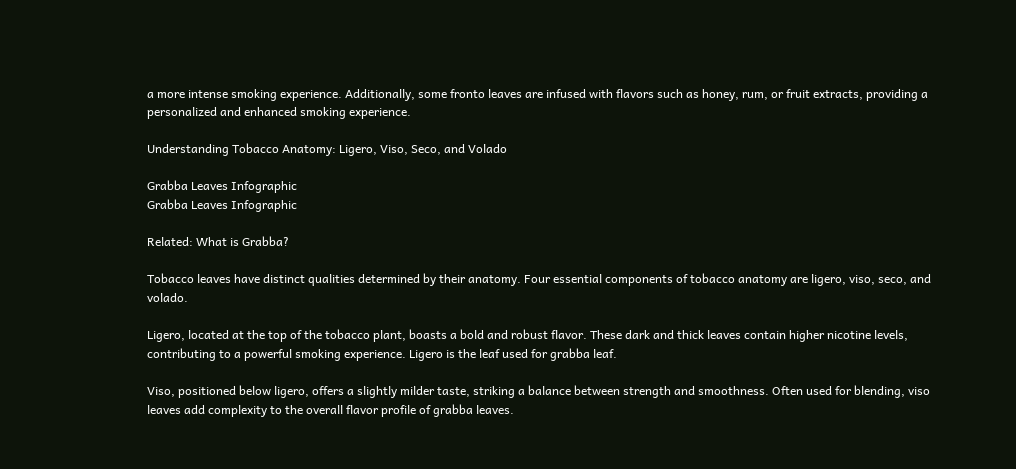a more intense smoking experience. Additionally, some fronto leaves are infused with flavors such as honey, rum, or fruit extracts, providing a personalized and enhanced smoking experience.

Understanding Tobacco Anatomy: Ligero, Viso, Seco, and Volado

Grabba Leaves Infographic
Grabba Leaves Infographic

Related: What is Grabba?

Tobacco leaves have distinct qualities determined by their anatomy. Four essential components of tobacco anatomy are ligero, viso, seco, and volado.

Ligero, located at the top of the tobacco plant, boasts a bold and robust flavor. These dark and thick leaves contain higher nicotine levels, contributing to a powerful smoking experience. Ligero is the leaf used for grabba leaf.

Viso, positioned below ligero, offers a slightly milder taste, striking a balance between strength and smoothness. Often used for blending, viso leaves add complexity to the overall flavor profile of grabba leaves.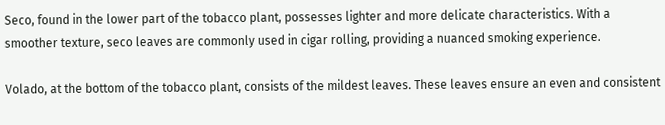Seco, found in the lower part of the tobacco plant, possesses lighter and more delicate characteristics. With a smoother texture, seco leaves are commonly used in cigar rolling, providing a nuanced smoking experience.

Volado, at the bottom of the tobacco plant, consists of the mildest leaves. These leaves ensure an even and consistent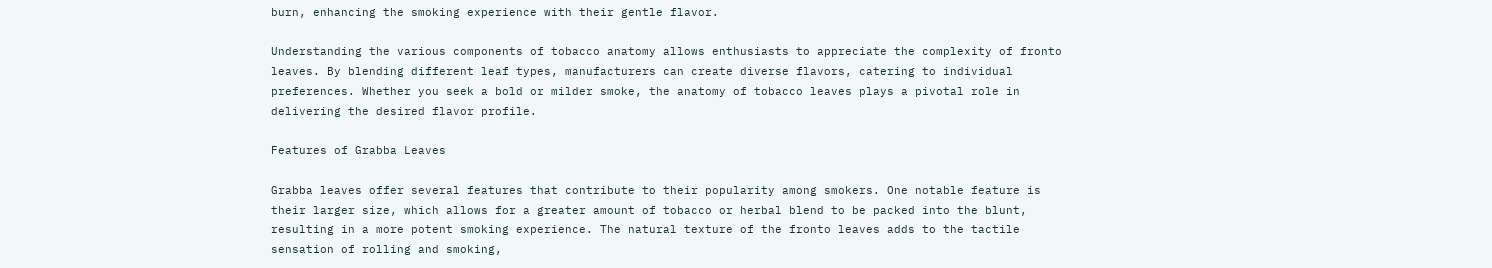burn, enhancing the smoking experience with their gentle flavor.

Understanding the various components of tobacco anatomy allows enthusiasts to appreciate the complexity of fronto leaves. By blending different leaf types, manufacturers can create diverse flavors, catering to individual preferences. Whether you seek a bold or milder smoke, the anatomy of tobacco leaves plays a pivotal role in delivering the desired flavor profile.

Features of Grabba Leaves

Grabba leaves offer several features that contribute to their popularity among smokers. One notable feature is their larger size, which allows for a greater amount of tobacco or herbal blend to be packed into the blunt, resulting in a more potent smoking experience. The natural texture of the fronto leaves adds to the tactile sensation of rolling and smoking,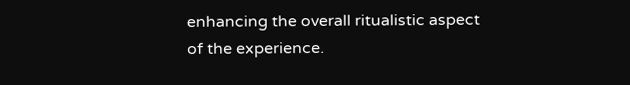enhancing the overall ritualistic aspect of the experience.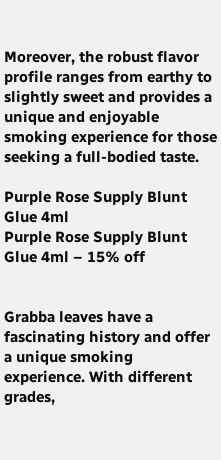Moreover, the robust flavor profile ranges from earthy to slightly sweet and provides a unique and enjoyable smoking experience for those seeking a full-bodied taste.

Purple Rose Supply Blunt Glue 4ml
Purple Rose Supply Blunt Glue 4ml – 15% off


Grabba leaves have a fascinating history and offer a unique smoking experience. With different grades,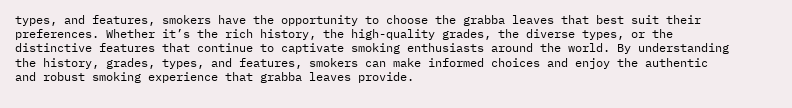types, and features, smokers have the opportunity to choose the grabba leaves that best suit their preferences. Whether it’s the rich history, the high-quality grades, the diverse types, or the distinctive features that continue to captivate smoking enthusiasts around the world. By understanding the history, grades, types, and features, smokers can make informed choices and enjoy the authentic and robust smoking experience that grabba leaves provide.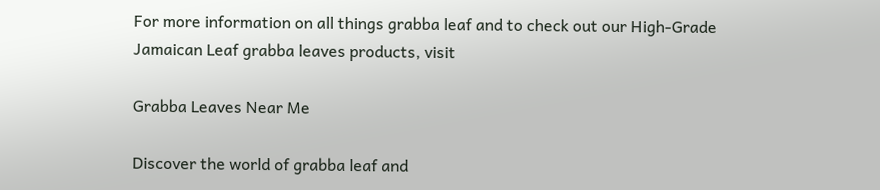For more information on all things grabba leaf and to check out our High-Grade Jamaican Leaf grabba leaves products, visit

Grabba Leaves Near Me

Discover the world of grabba leaf and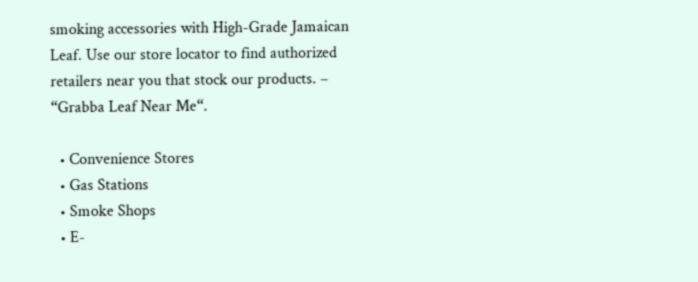smoking accessories with High-Grade Jamaican Leaf. Use our store locator to find authorized retailers near you that stock our products. – “Grabba Leaf Near Me“.

  • Convenience Stores
  • Gas Stations
  • Smoke Shops
  • E-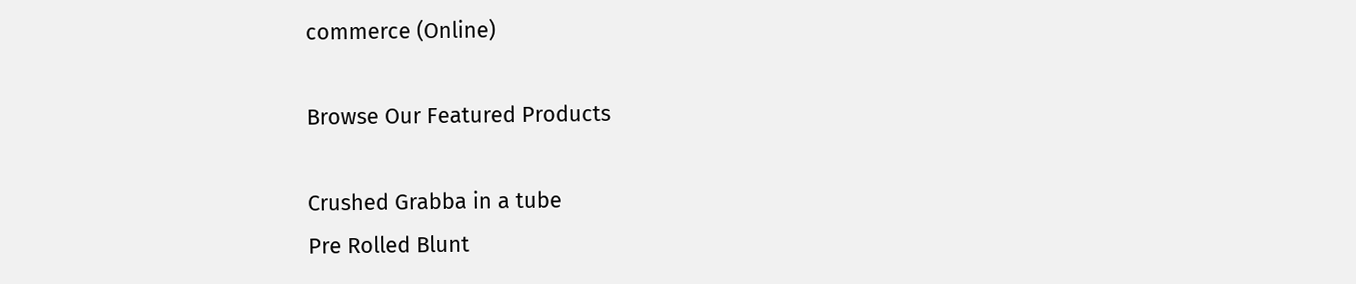commerce (Online)

Browse Our Featured Products

Crushed Grabba in a tube
Pre Rolled Blunt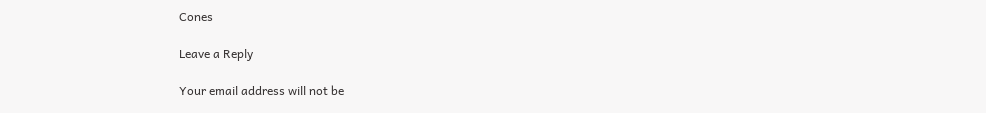Cones

Leave a Reply

Your email address will not be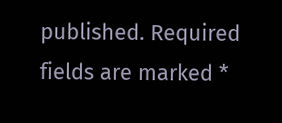published. Required fields are marked *